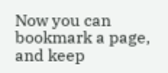Now you can bookmark a page, and keep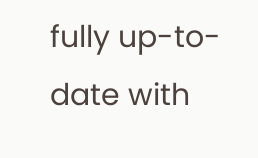fully up-to-date with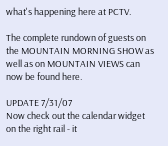what's happening here at PCTV.

The complete rundown of guests on the MOUNTAIN MORNING SHOW as well as on MOUNTAIN VIEWS can now be found here.

UPDATE 7/31/07
Now check out the calendar widget on the right rail - it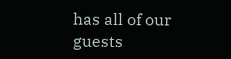has all of our guests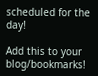scheduled for the day!

Add this to your blog/bookmarks!